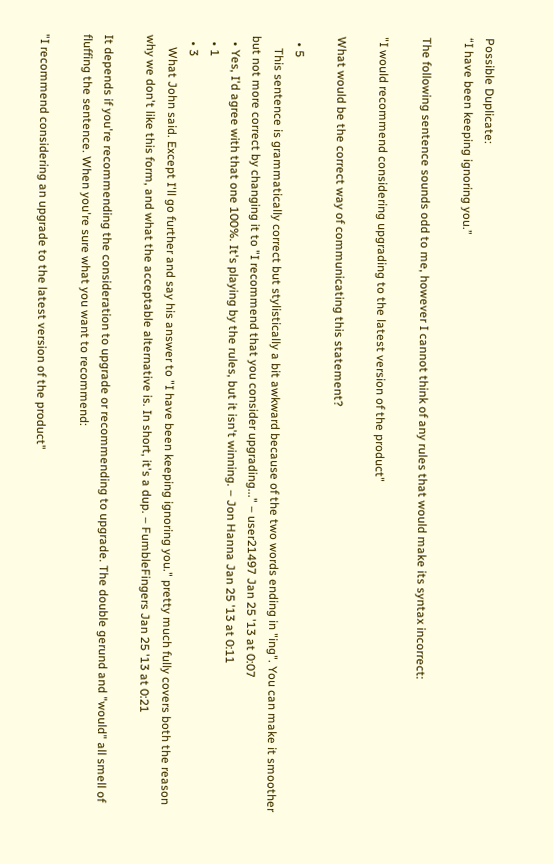Possible Duplicate:
“I have been keeping ignoring you.”

The following sentence sounds odd to me, however I cannot think of any rules that would make its syntax incorrect:

"I would recommend considering upgrading to the latest version of the product"

What would be the correct way of communicating this statement?

  • 5
    This sentence is grammatically correct but stylistically a bit awkward because of the two words ending in "ing". You can make it smoother but not more correct by changing it to "I recommend that you consider upgrading..." – user21497 Jan 25 '13 at 0:07
  • Yes, I'd agree with that one 100%. It's playing by the rules, but it isn't winning. – Jon Hanna Jan 25 '13 at 0:11
  • 1
  • 3
    What John said. Except I'll go further and say his answer to "I have been keeping ignoring you." pretty much fully covers both the reason why we don't like this form, and what the acceptable alternative is. In short, it's a dup. – FumbleFingers Jan 25 '13 at 0:21

It depends if you're recommending the consideration to upgrade or recommending to upgrade. The double gerund and "would" all smell of fluffing the sentence. When you're sure what you want to recommend:

"I recommend considering an upgrade to the latest version of the product"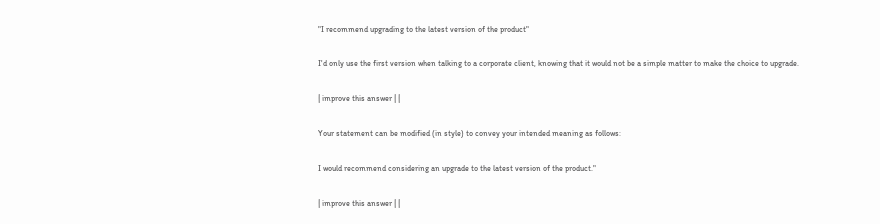"I recommend upgrading to the latest version of the product"

I'd only use the first version when talking to a corporate client, knowing that it would not be a simple matter to make the choice to upgrade.

| improve this answer | |

Your statement can be modified (in style) to convey your intended meaning as follows:

I would recommend considering an upgrade to the latest version of the product."

| improve this answer | |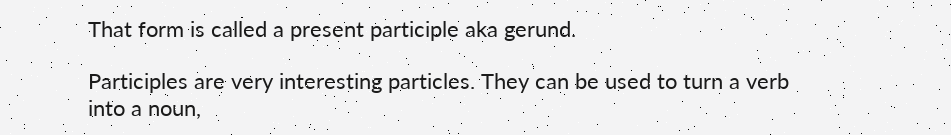That form is called a present participle aka gerund.

Participles are very interesting particles. They can be used to turn a verb into a noun,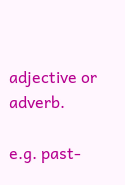adjective or adverb.

e.g. past-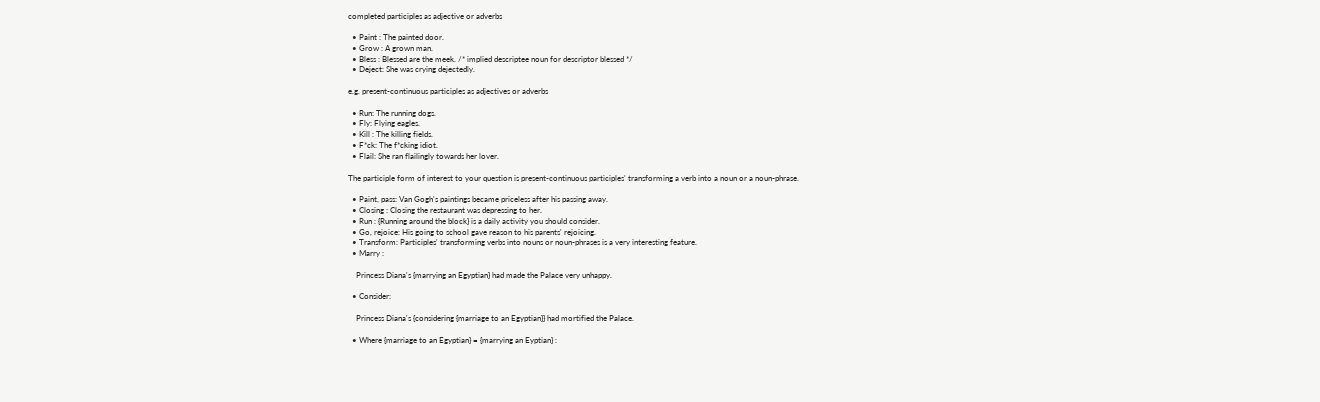completed participles as adjective or adverbs

  • Paint : The painted door.
  • Grow : A grown man.
  • Bless : Blessed are the meek. /* implied descriptee noun for descriptor blessed */
  • Deject: She was crying dejectedly.

e.g. present-continuous participles as adjectives or adverbs

  • Run: The running dogs.
  • Fly: Flying eagles.
  • Kill : The killing fields.
  • F*ck: The f*cking idiot.
  • Flail: She ran flailingly towards her lover.

The participle form of interest to your question is present-continuous participles' transforming a verb into a noun or a noun-phrase.

  • Paint, pass: Van Gogh's paintings became priceless after his passing away.
  • Closing : Closing the restaurant was depressing to her.
  • Run : {Running around the block} is a daily activity you should consider.
  • Go, rejoice: His going to school gave reason to his parents' rejoicing.
  • Transform: Participles' transforming verbs into nouns or noun-phrases is a very interesting feature.
  • Marry :

    Princess Diana's {marrying an Egyptian} had made the Palace very unhappy.

  • Consider:

    Princess Diana's {considering {marriage to an Egyptian}} had mortified the Palace.

  • Where {marriage to an Egyptian} = {marrying an Eyptian} :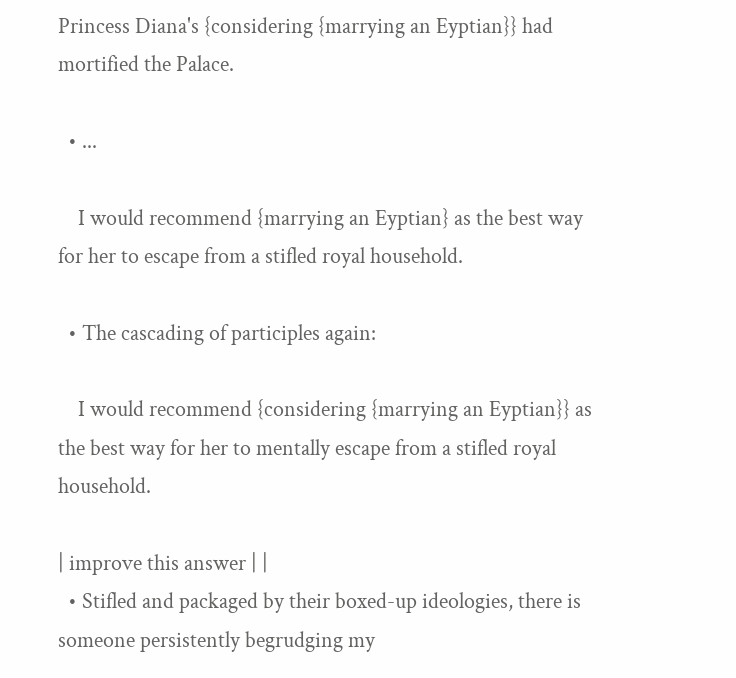Princess Diana's {considering {marrying an Eyptian}} had mortified the Palace.

  • ...

    I would recommend {marrying an Eyptian} as the best way for her to escape from a stifled royal household.

  • The cascading of participles again:

    I would recommend {considering {marrying an Eyptian}} as the best way for her to mentally escape from a stifled royal household.

| improve this answer | |
  • Stifled and packaged by their boxed-up ideologies, there is someone persistently begrudging my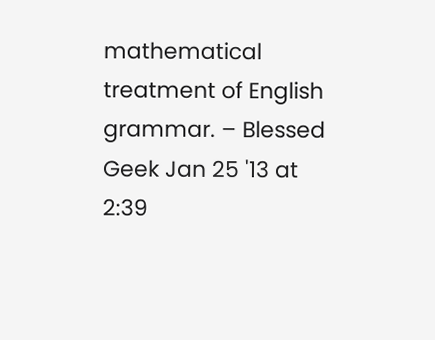mathematical treatment of English grammar. – Blessed Geek Jan 25 '13 at 2:39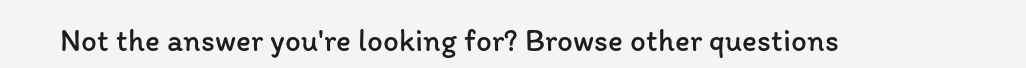Not the answer you're looking for? Browse other questions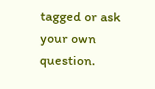tagged or ask your own question.